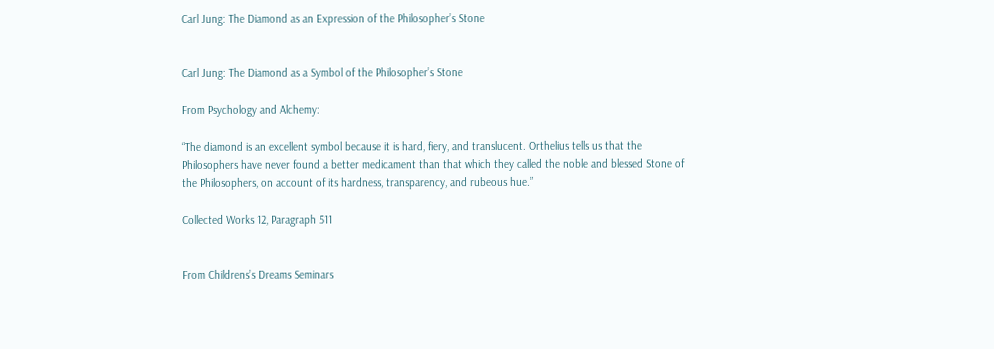Carl Jung: The Diamond as an Expression of the Philosopher’s Stone


Carl Jung: The Diamond as a Symbol of the Philosopher’s Stone

From Psychology and Alchemy:

“The diamond is an excellent symbol because it is hard, fiery, and translucent. Orthelius tells us that the Philosophers have never found a better medicament than that which they called the noble and blessed Stone of the Philosophers, on account of its hardness, transparency, and rubeous hue.”

Collected Works 12, Paragraph 511


From Childrens’s Dreams Seminars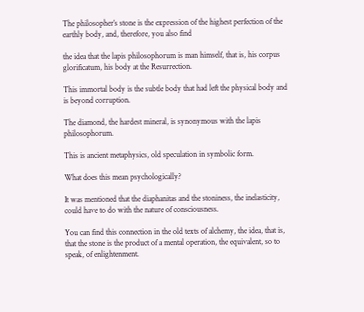The philosopher’s stone is the expression of the highest perfection of the earthly body, and, therefore, you also find

the idea that the lapis philosophorum is man himself, that is, his corpus glorificatum, his body at the Resurrection.

This immortal body is the subtle body that had left the physical body and is beyond corruption.

The diamond, the hardest mineral, is synonymous with the lapis philosophorum.

This is ancient metaphysics, old speculation in symbolic form.

What does this mean psychologically?

It was mentioned that the diaphanitas and the stoniness, the inelasticity, could have to do with the nature of consciousness.

You can find this connection in the old texts of alchemy, the idea, that is, that the stone is the product of a mental operation, the equivalent, so to speak, of enlightenment.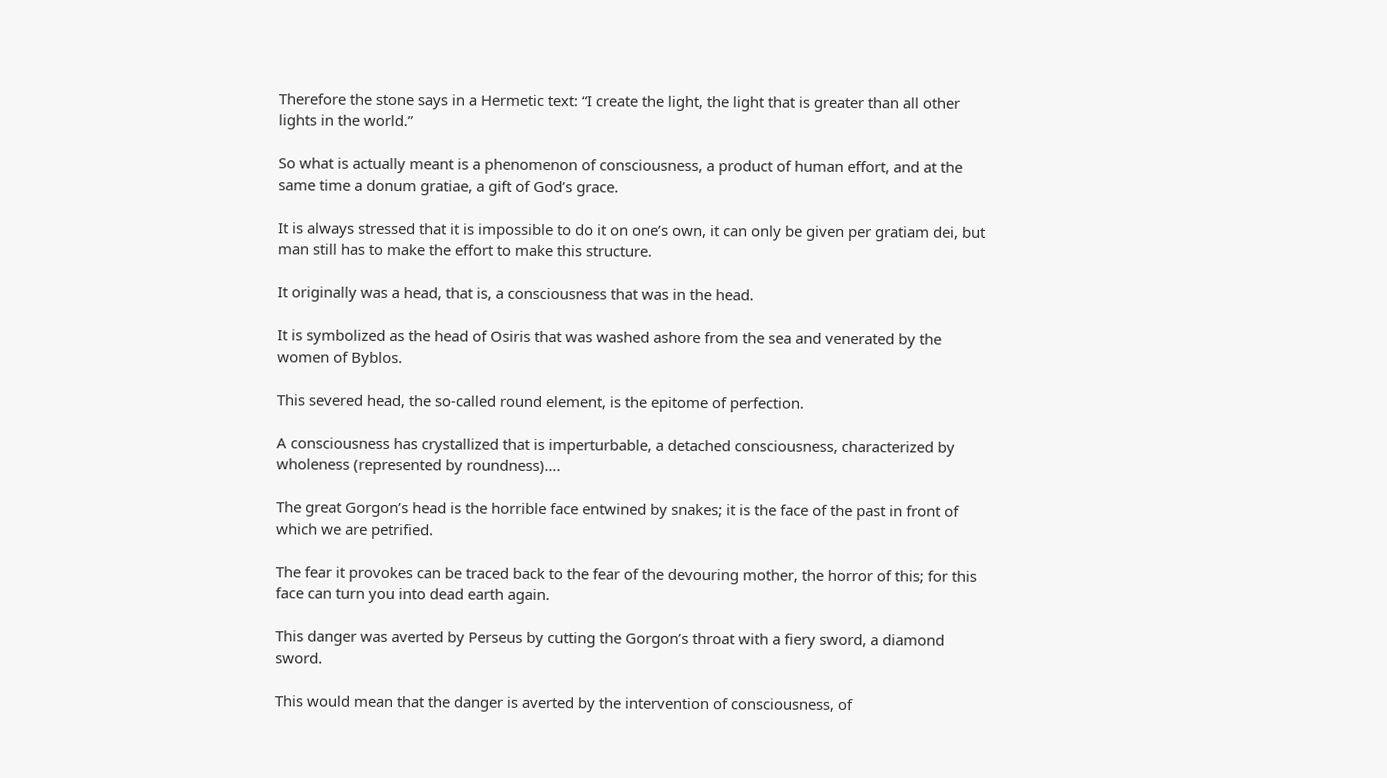Therefore the stone says in a Hermetic text: “I create the light, the light that is greater than all other lights in the world.”

So what is actually meant is a phenomenon of consciousness, a product of human effort, and at the same time a donum gratiae, a gift of God’s grace.

It is always stressed that it is impossible to do it on one’s own, it can only be given per gratiam dei, but man still has to make the effort to make this structure.

It originally was a head, that is, a consciousness that was in the head.

It is symbolized as the head of Osiris that was washed ashore from the sea and venerated by the women of Byblos.

This severed head, the so-called round element, is the epitome of perfection.

A consciousness has crystallized that is imperturbable, a detached consciousness, characterized by wholeness (represented by roundness)….

The great Gorgon’s head is the horrible face entwined by snakes; it is the face of the past in front of which we are petrified.

The fear it provokes can be traced back to the fear of the devouring mother, the horror of this; for this face can turn you into dead earth again.

This danger was averted by Perseus by cutting the Gorgon’s throat with a fiery sword, a diamond sword.

This would mean that the danger is averted by the intervention of consciousness, of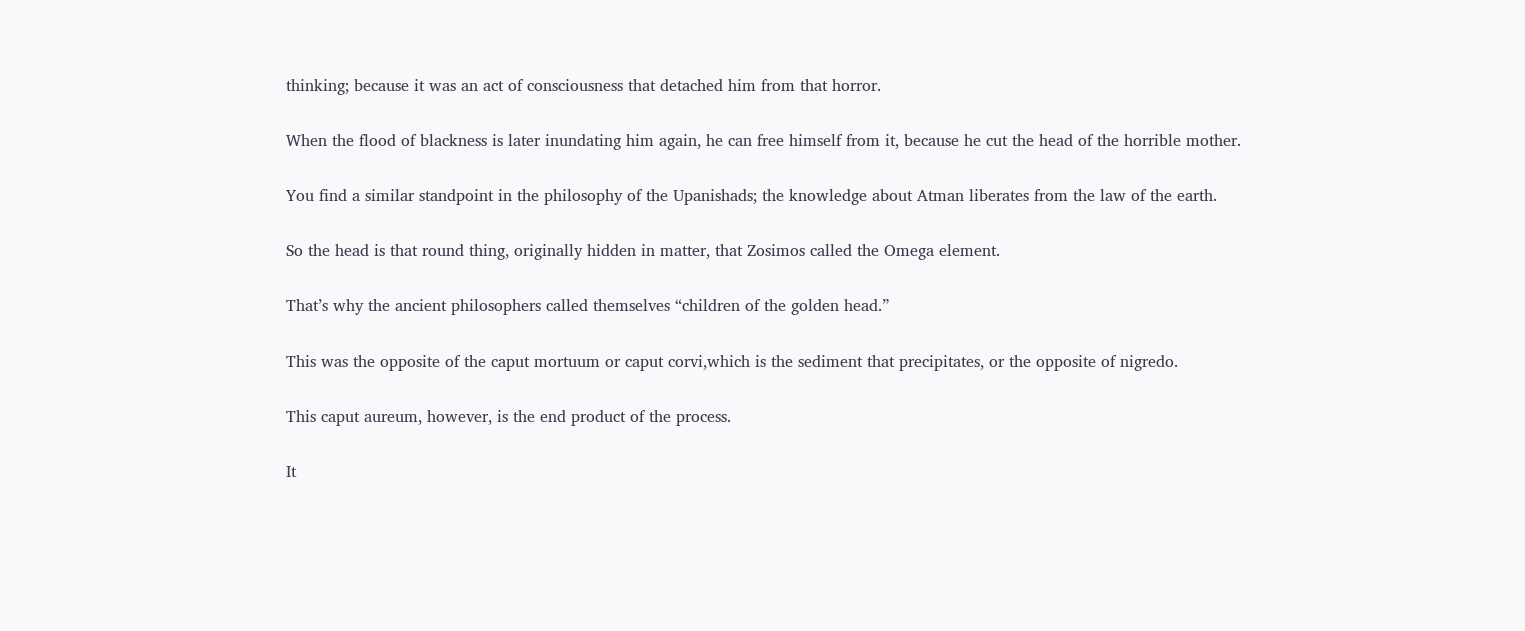thinking; because it was an act of consciousness that detached him from that horror.

When the flood of blackness is later inundating him again, he can free himself from it, because he cut the head of the horrible mother.

You find a similar standpoint in the philosophy of the Upanishads; the knowledge about Atman liberates from the law of the earth.

So the head is that round thing, originally hidden in matter, that Zosimos called the Omega element.

That’s why the ancient philosophers called themselves “children of the golden head.”

This was the opposite of the caput mortuum or caput corvi,which is the sediment that precipitates, or the opposite of nigredo.

This caput aureum, however, is the end product of the process.

It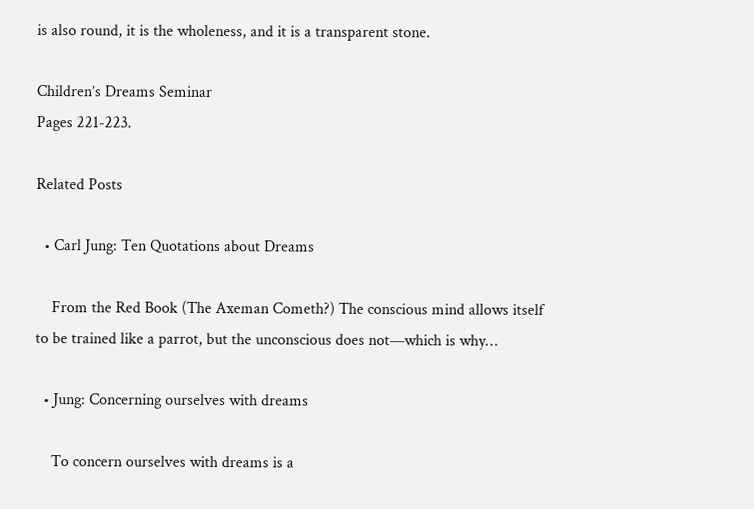is also round, it is the wholeness, and it is a transparent stone.

Children’s Dreams Seminar
Pages 221-223.

Related Posts

  • Carl Jung: Ten Quotations about Dreams

    From the Red Book (The Axeman Cometh?) The conscious mind allows itself to be trained like a parrot, but the unconscious does not—which is why…

  • Jung: Concerning ourselves with dreams

    To concern ourselves with dreams is a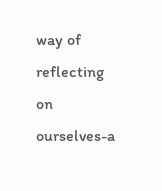way of reflecting on ourselves-a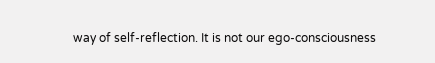way of self-reflection. It is not our ego-consciousness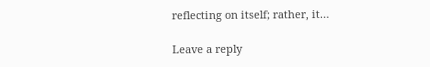reflecting on itself; rather, it…

Leave a reply